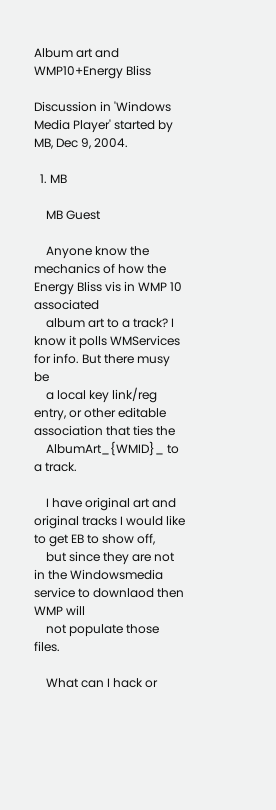Album art and WMP10+Energy Bliss

Discussion in 'Windows Media Player' started by MB, Dec 9, 2004.

  1. MB

    MB Guest

    Anyone know the mechanics of how the Energy Bliss vis in WMP 10 associated
    album art to a track? I know it polls WMServices for info. But there musy be
    a local key link/reg entry, or other editable association that ties the
    AlbumArt_{WMID}_ to a track.

    I have original art and original tracks I would like to get EB to show off,
    but since they are not in the Windowsmedia service to downlaod then WMP will
    not populate those files.

    What can I hack or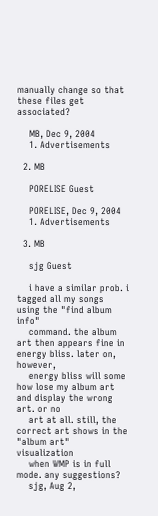manually change so that these files get associated?

    MB, Dec 9, 2004
    1. Advertisements

  2. MB

    PORELISE Guest

    PORELISE, Dec 9, 2004
    1. Advertisements

  3. MB

    sjg Guest

    i have a similar prob. i tagged all my songs using the "find album info"
    command. the album art then appears fine in energy bliss. later on, however,
    energy bliss will some how lose my album art and display the wrong art. or no
    art at all. still, the correct art shows in the "album art" visualization
    when WMP is in full mode. any suggestions?
    sjg, Aug 2,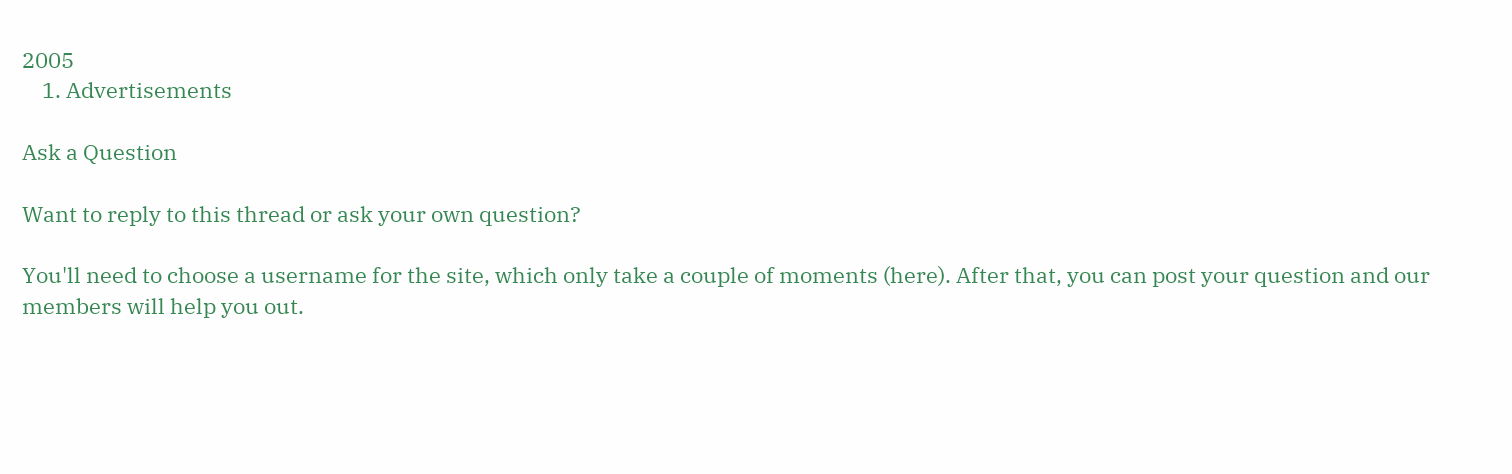2005
    1. Advertisements

Ask a Question

Want to reply to this thread or ask your own question?

You'll need to choose a username for the site, which only take a couple of moments (here). After that, you can post your question and our members will help you out.